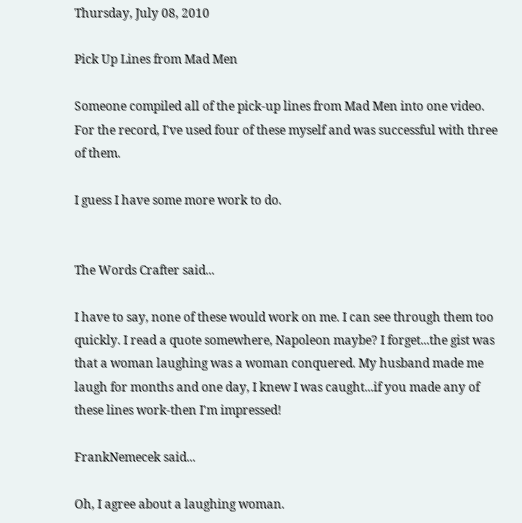Thursday, July 08, 2010

Pick Up Lines from Mad Men

Someone compiled all of the pick-up lines from Mad Men into one video. For the record, I've used four of these myself and was successful with three of them.

I guess I have some more work to do.


The Words Crafter said...

I have to say, none of these would work on me. I can see through them too quickly. I read a quote somewhere, Napoleon maybe? I forget...the gist was that a woman laughing was a woman conquered. My husband made me laugh for months and one day, I knew I was caught...if you made any of these lines work-then I'm impressed!

FrankNemecek said...

Oh, I agree about a laughing woman.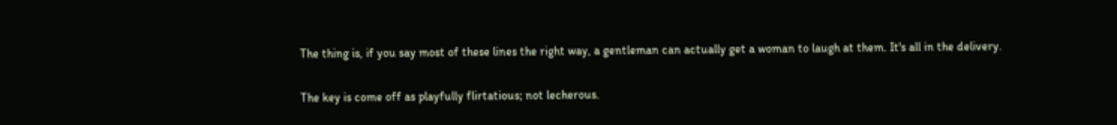The thing is, if you say most of these lines the right way, a gentleman can actually get a woman to laugh at them. It's all in the delivery.

The key is come off as playfully flirtatious; not lecherous.